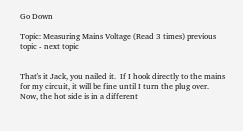Go Down

Topic: Measuring Mains Voltage (Read 3 times) previous topic - next topic


That's it Jack, you nailed it.  If I hook directly to the mains for my circuit, it will be fine until I turn the plug over.  Now, the hot side is in a different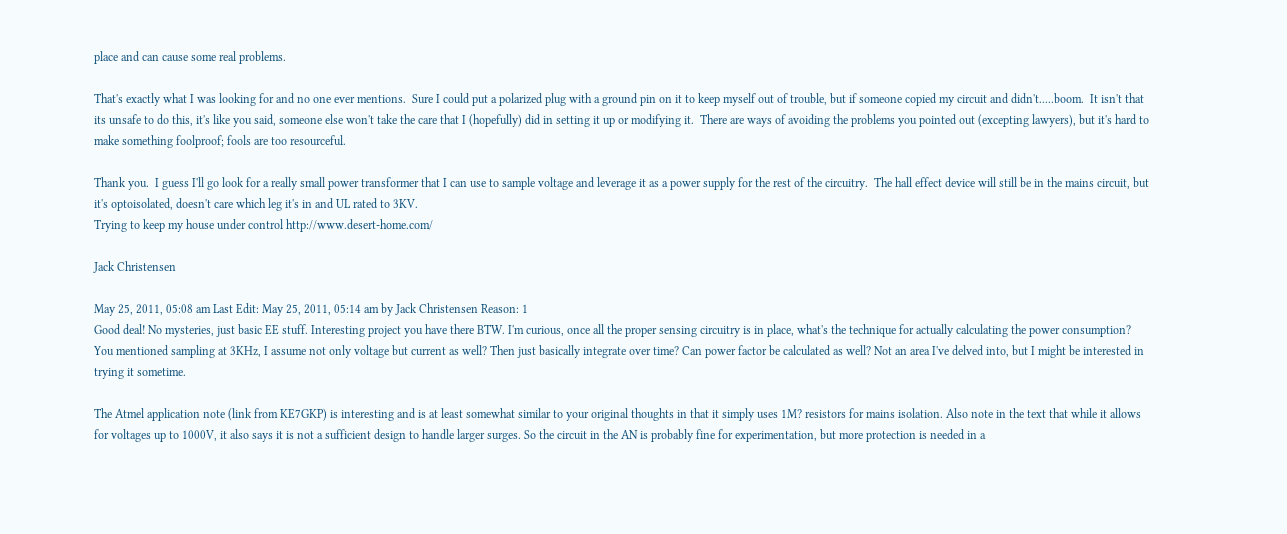place and can cause some real problems.

That's exactly what I was looking for and no one ever mentions.  Sure I could put a polarized plug with a ground pin on it to keep myself out of trouble, but if someone copied my circuit and didn't.....boom.  It isn't that its unsafe to do this, it's like you said, someone else won't take the care that I (hopefully) did in setting it up or modifying it.  There are ways of avoiding the problems you pointed out (excepting lawyers), but it's hard to make something foolproof; fools are too resourceful.

Thank you.  I guess I'll go look for a really small power transformer that I can use to sample voltage and leverage it as a power supply for the rest of the circuitry.  The hall effect device will still be in the mains circuit, but it's optoisolated, doesn't care which leg it's in and UL rated to 3KV.
Trying to keep my house under control http://www.desert-home.com/

Jack Christensen

May 25, 2011, 05:08 am Last Edit: May 25, 2011, 05:14 am by Jack Christensen Reason: 1
Good deal! No mysteries, just basic EE stuff. Interesting project you have there BTW. I'm curious, once all the proper sensing circuitry is in place, what's the technique for actually calculating the power consumption? You mentioned sampling at 3KHz, I assume not only voltage but current as well? Then just basically integrate over time? Can power factor be calculated as well? Not an area I've delved into, but I might be interested in trying it sometime.

The Atmel application note (link from KE7GKP) is interesting and is at least somewhat similar to your original thoughts in that it simply uses 1M? resistors for mains isolation. Also note in the text that while it allows for voltages up to 1000V, it also says it is not a sufficient design to handle larger surges. So the circuit in the AN is probably fine for experimentation, but more protection is needed in a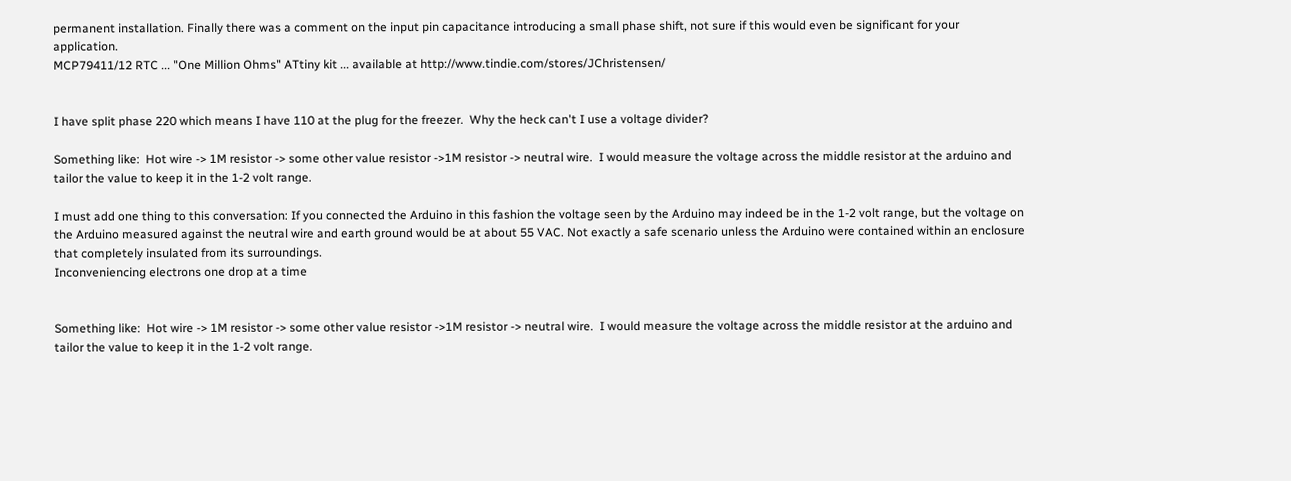permanent installation. Finally there was a comment on the input pin capacitance introducing a small phase shift, not sure if this would even be significant for your application.
MCP79411/12 RTC ... "One Million Ohms" ATtiny kit ... available at http://www.tindie.com/stores/JChristensen/


I have split phase 220 which means I have 110 at the plug for the freezer.  Why the heck can't I use a voltage divider?

Something like:  Hot wire -> 1M resistor -> some other value resistor ->1M resistor -> neutral wire.  I would measure the voltage across the middle resistor at the arduino and tailor the value to keep it in the 1-2 volt range.

I must add one thing to this conversation: If you connected the Arduino in this fashion the voltage seen by the Arduino may indeed be in the 1-2 volt range, but the voltage on the Arduino measured against the neutral wire and earth ground would be at about 55 VAC. Not exactly a safe scenario unless the Arduino were contained within an enclosure that completely insulated from its surroundings.
Inconveniencing electrons one drop at a time


Something like:  Hot wire -> 1M resistor -> some other value resistor ->1M resistor -> neutral wire.  I would measure the voltage across the middle resistor at the arduino and tailor the value to keep it in the 1-2 volt range.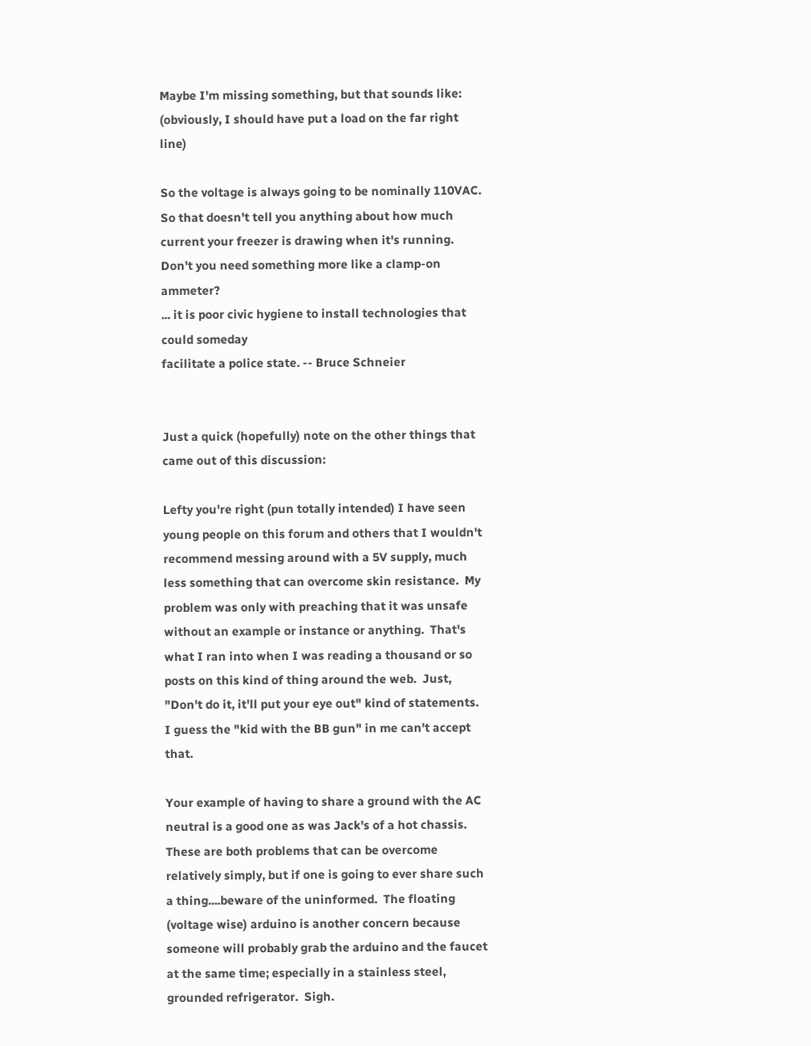Maybe I'm missing something, but that sounds like: (obviously, I should have put a load on the far right line)

So the voltage is always going to be nominally 110VAC. So that doesn't tell you anything about how much current your freezer is drawing when it's running. Don't you need something more like a clamp-on ammeter?
... it is poor civic hygiene to install technologies that could someday
facilitate a police state. -- Bruce Schneier


Just a quick (hopefully) note on the other things that came out of this discussion:

Lefty you're right (pun totally intended) I have seen young people on this forum and others that I wouldn't recommend messing around with a 5V supply, much less something that can overcome skin resistance.  My problem was only with preaching that it was unsafe without an example or instance or anything.  That's what I ran into when I was reading a thousand or so posts on this kind of thing around the web.  Just, "Don't do it, it'll put your eye out" kind of statements.  I guess the "kid with the BB gun" in me can't accept that.

Your example of having to share a ground with the AC neutral is a good one as was Jack's of a hot chassis.  These are both problems that can be overcome relatively simply, but if one is going to ever share such a thing....beware of the uninformed.  The floating (voltage wise) arduino is another concern because someone will probably grab the arduino and the faucet at the same time; especially in a stainless steel, grounded refrigerator.  Sigh.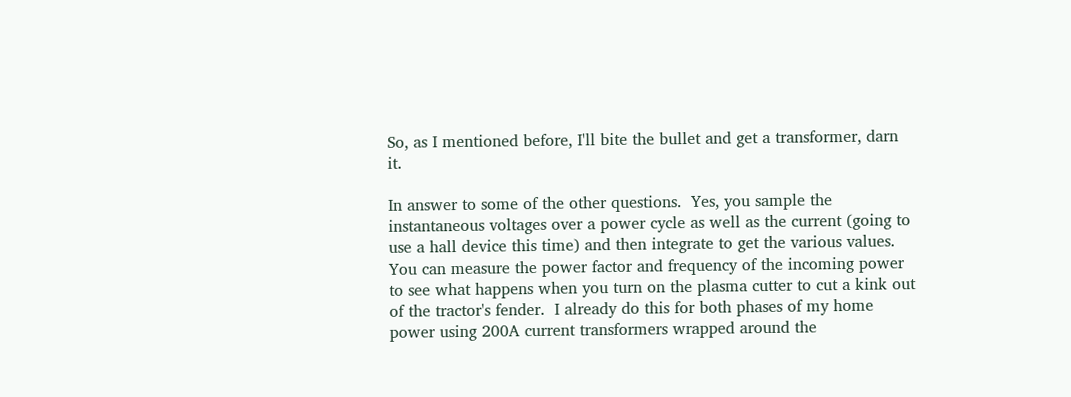So, as I mentioned before, I'll bite the bullet and get a transformer, darn it.

In answer to some of the other questions.  Yes, you sample the instantaneous voltages over a power cycle as well as the current (going to use a hall device this time) and then integrate to get the various values.  You can measure the power factor and frequency of the incoming power to see what happens when you turn on the plasma cutter to cut a kink out of the tractor's fender.  I already do this for both phases of my home power using 200A current transformers wrapped around the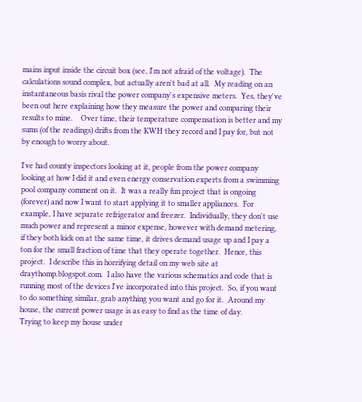mains input inside the circuit box (see, I'm not afraid of the voltage).  The calculations sound complex, but actually aren't bad at all.  My reading on an instantaneous basis rival the power company's expensive meters.  Yes, they've been out here explaining how they measure the power and comparing their results to mine.    Over time, their temperature compensation is better and my sums (of the readings) drifts from the KWH they record and I pay for, but not by enough to worry about.

I've had county inspectors looking at it, people from the power company looking at how I did it and even energy conservation experts from a swimming pool company comment on it.  It was a really fun project that is ongoing (forever) and now I want to start applying it to smaller appliances.  For example, I have separate refrigerator and freezer.  Individually, they don't use much power and represent a minor expense, however with demand metering, if they both kick on at the same time, it drives demand usage up and I pay a ton for the small fraction of time that they operate together.  Hence, this project.  I describe this in horrifying detail on my web site at draythomp.blogspot.com.  I also have the various schematics and code that is running most of the devices I've incorporated into this project.  So, if you want to do something similar, grab anything you want and go for it.  Around my house, the current power usage is as easy to find as the time of day.
Trying to keep my house under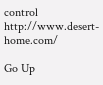control http://www.desert-home.com/

Go Up